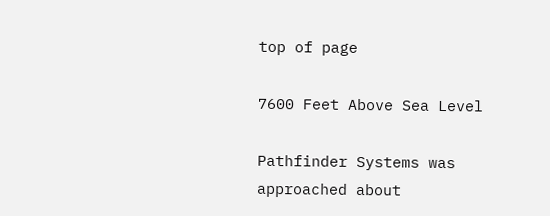top of page

7600 Feet Above Sea Level

Pathfinder Systems was approached about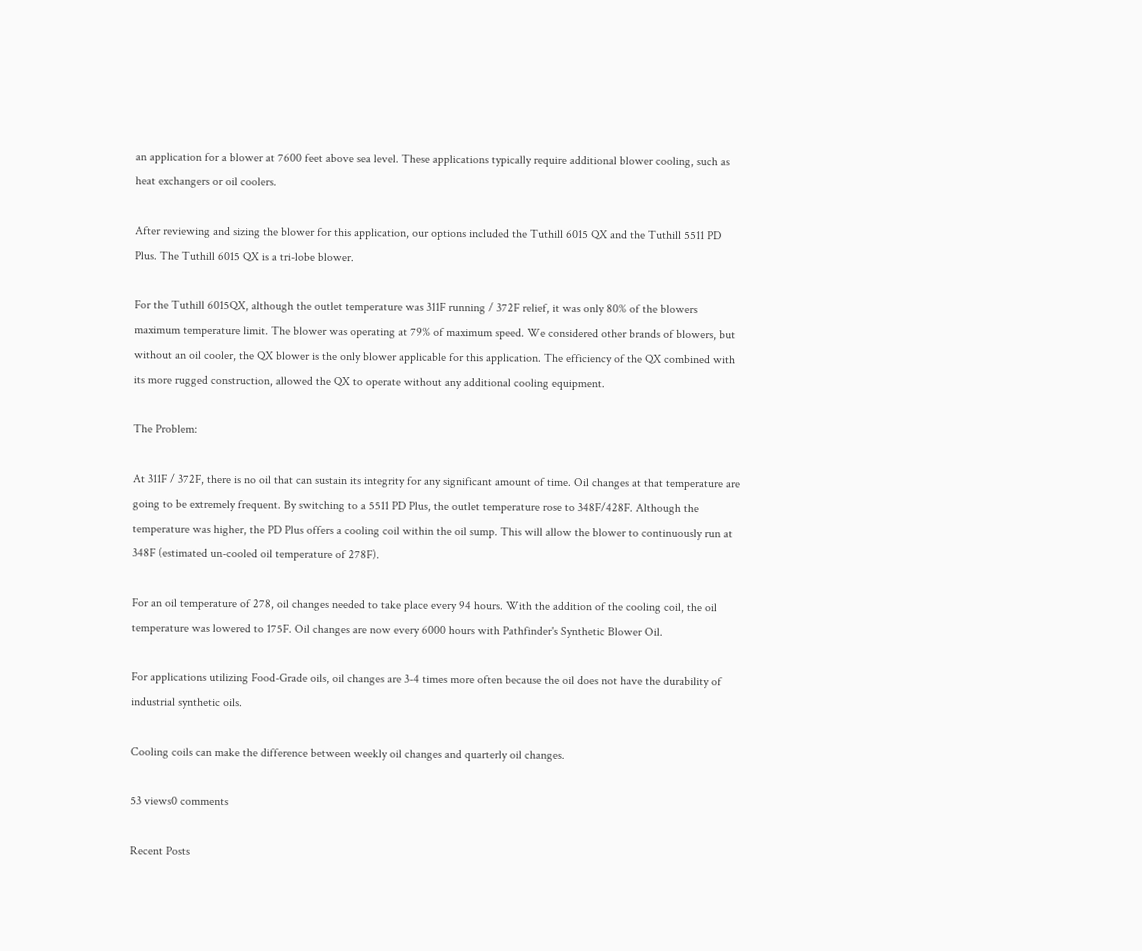an application for a blower at 7600 feet above sea level. These applications typically require additional blower cooling, such as heat exchangers or oil coolers.

After reviewing and sizing the blower for this application, our options included the Tuthill 6015 QX and the Tuthill 5511 PD Plus. The Tuthill 6015 QX is a tri-lobe blower.

For the Tuthill 6015QX, although the outlet temperature was 311F running / 372F relief, it was only 80% of the blowers maximum temperature limit. The blower was operating at 79% of maximum speed. We considered other brands of blowers, but without an oil cooler, the QX blower is the only blower applicable for this application. The efficiency of the QX combined with its more rugged construction, allowed the QX to operate without any additional cooling equipment.

The Problem:

At 311F / 372F, there is no oil that can sustain its integrity for any significant amount of time. Oil changes at that temperature are going to be extremely frequent. By switching to a 5511 PD Plus, the outlet temperature rose to 348F/428F. Although the temperature was higher, the PD Plus offers a cooling coil within the oil sump. This will allow the blower to continuously run at 348F (estimated un-cooled oil temperature of 278F).

For an oil temperature of 278, oil changes needed to take place every 94 hours. With the addition of the cooling coil, the oil temperature was lowered to 175F. Oil changes are now every 6000 hours with Pathfinder's Synthetic Blower Oil.

For applications utilizing Food-Grade oils, oil changes are 3-4 times more often because the oil does not have the durability of industrial synthetic oils.

Cooling coils can make the difference between weekly oil changes and quarterly oil changes.

53 views0 comments

Recent Posts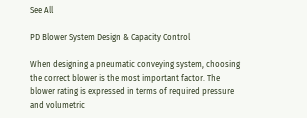See All

PD Blower System Design & Capacity Control

When designing a pneumatic conveying system, choosing the correct blower is the most important factor. The blower rating is expressed in terms of required pressure and volumetric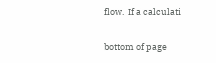flow.  If a calculati


bottom of page